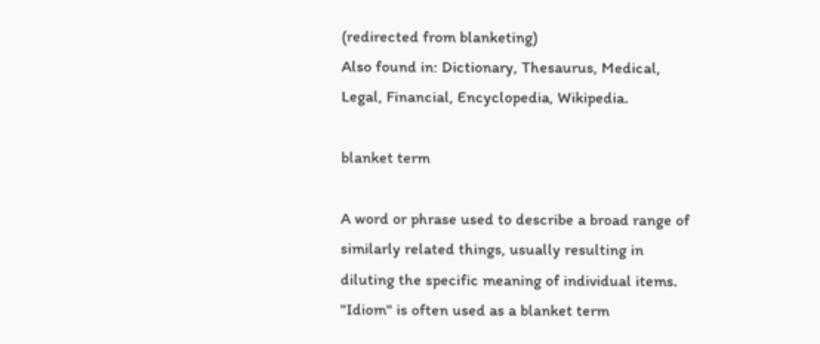(redirected from blanketing)
Also found in: Dictionary, Thesaurus, Medical, Legal, Financial, Encyclopedia, Wikipedia.

blanket term

A word or phrase used to describe a broad range of similarly related things, usually resulting in diluting the specific meaning of individual items. "Idiom" is often used as a blanket term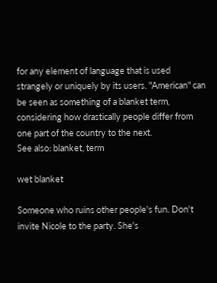for any element of language that is used strangely or uniquely by its users. "American" can be seen as something of a blanket term, considering how drastically people differ from one part of the country to the next.
See also: blanket, term

wet blanket

Someone who ruins other people's fun. Don't invite Nicole to the party. She's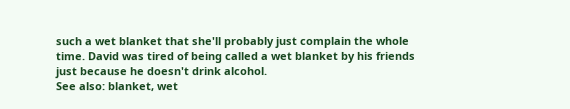such a wet blanket that she'll probably just complain the whole time. David was tired of being called a wet blanket by his friends just because he doesn't drink alcohol.
See also: blanket, wet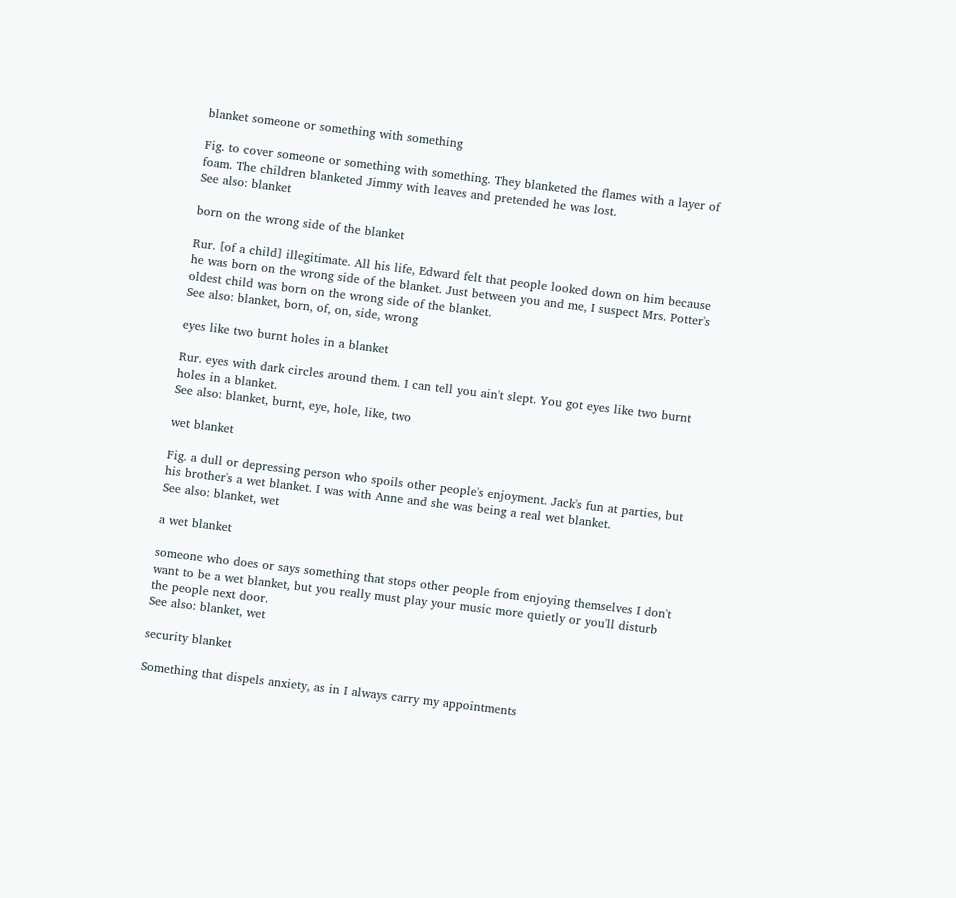blanket someone or something with something

Fig. to cover someone or something with something. They blanketed the flames with a layer of foam. The children blanketed Jimmy with leaves and pretended he was lost.
See also: blanket

born on the wrong side of the blanket

Rur. [of a child] illegitimate. All his life, Edward felt that people looked down on him because he was born on the wrong side of the blanket. Just between you and me, I suspect Mrs. Potter's oldest child was born on the wrong side of the blanket.
See also: blanket, born, of, on, side, wrong

eyes like two burnt holes in a blanket

Rur. eyes with dark circles around them. I can tell you ain't slept. You got eyes like two burnt holes in a blanket.
See also: blanket, burnt, eye, hole, like, two

wet blanket

Fig. a dull or depressing person who spoils other people's enjoyment. Jack's fun at parties, but his brother's a wet blanket. I was with Anne and she was being a real wet blanket.
See also: blanket, wet

a wet blanket

someone who does or says something that stops other people from enjoying themselves I don't want to be a wet blanket, but you really must play your music more quietly or you'll disturb the people next door.
See also: blanket, wet

security blanket

Something that dispels anxiety, as in I always carry my appointments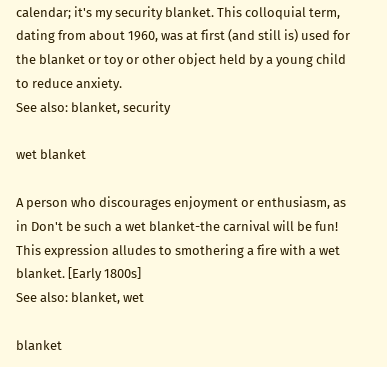calendar; it's my security blanket. This colloquial term, dating from about 1960, was at first (and still is) used for the blanket or toy or other object held by a young child to reduce anxiety.
See also: blanket, security

wet blanket

A person who discourages enjoyment or enthusiasm, as in Don't be such a wet blanket-the carnival will be fun! This expression alludes to smothering a fire with a wet blanket. [Early 1800s]
See also: blanket, wet

blanket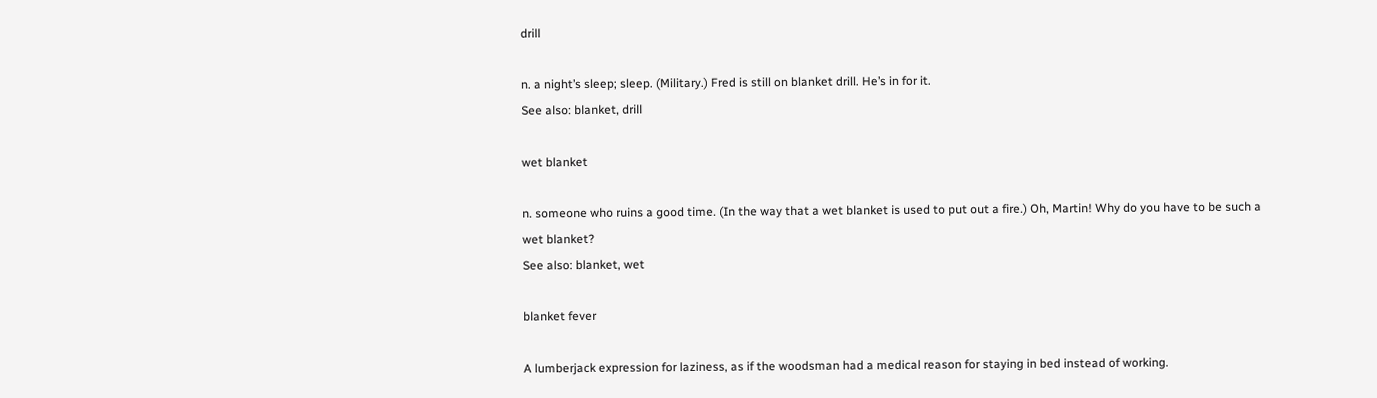drill

n. a night’s sleep; sleep. (Military.) Fred is still on blanket drill. He’s in for it.
See also: blanket, drill

wet blanket

n. someone who ruins a good time. (In the way that a wet blanket is used to put out a fire.) Oh, Martin! Why do you have to be such a wet blanket?
See also: blanket, wet

blanket fever

A lumberjack expression for laziness, as if the woodsman had a medical reason for staying in bed instead of working.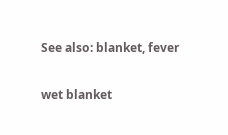See also: blanket, fever

wet blanket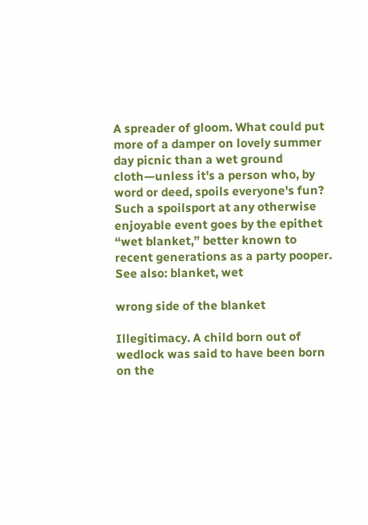A spreader of gloom. What could put more of a damper on lovely summer day picnic than a wet ground cloth—unless it's a person who, by word or deed, spoils everyone's fun? Such a spoilsport at any otherwise enjoyable event goes by the epithet “wet blanket,” better known to recent generations as a party pooper.
See also: blanket, wet

wrong side of the blanket

Illegitimacy. A child born out of wedlock was said to have been born on the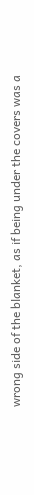wrong side of the blanket, as if being under the covers was a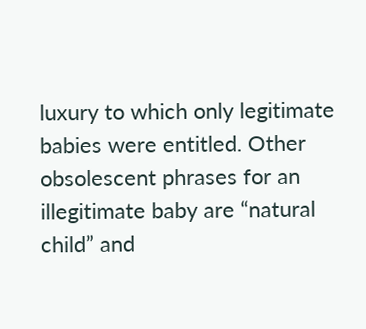luxury to which only legitimate babies were entitled. Other obsolescent phrases for an illegitimate baby are “natural child” and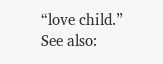“love child.”
See also: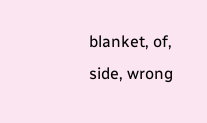blanket, of, side, wrong